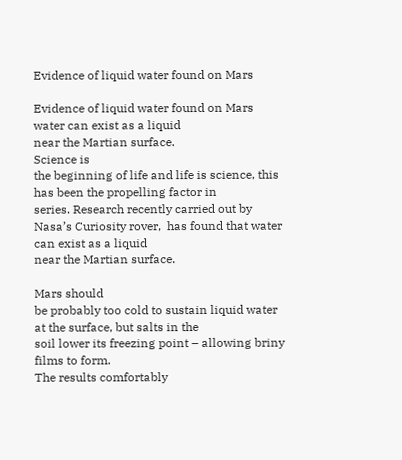Evidence of liquid water found on Mars

Evidence of liquid water found on Mars
water can exist as a liquid
near the Martian surface.
Science is
the beginning of life and life is science, this has been the propelling factor in
series. Research recently carried out by Nasa’s Curiosity rover,  has found that water can exist as a liquid
near the Martian surface.

Mars should
be probably too cold to sustain liquid water at the surface, but salts in the
soil lower its freezing point – allowing briny films to form.
The results comfortably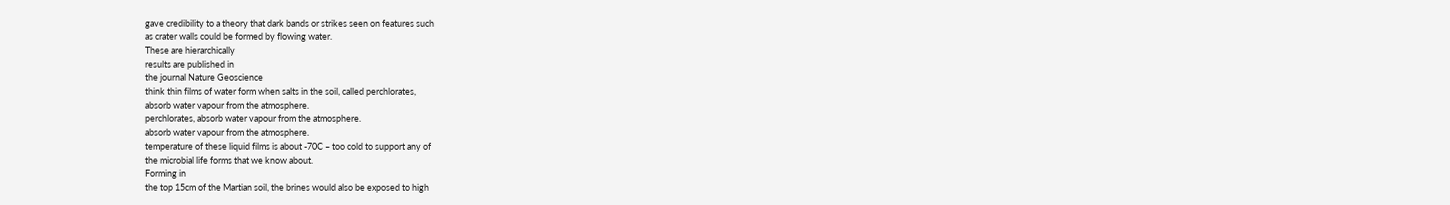gave credibility to a theory that dark bands or strikes seen on features such
as crater walls could be formed by flowing water.
These are hierarchically
results are published in
the journal Nature Geoscience
think thin films of water form when salts in the soil, called perchlorates,
absorb water vapour from the atmosphere.
perchlorates, absorb water vapour from the atmosphere.
absorb water vapour from the atmosphere.
temperature of these liquid films is about -70C – too cold to support any of
the microbial life forms that we know about.
Forming in
the top 15cm of the Martian soil, the brines would also be exposed to high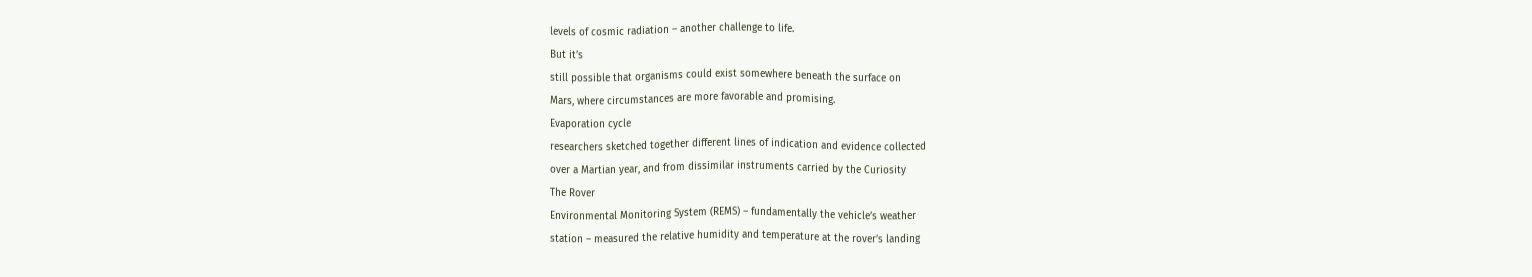levels of cosmic radiation – another challenge to life.
But it’s
still possible that organisms could exist somewhere beneath the surface on
Mars, where circumstances are more favorable and promising.
Evaporation cycle
researchers sketched together different lines of indication and evidence collected
over a Martian year, and from dissimilar instruments carried by the Curiosity
The Rover
Environmental Monitoring System (REMS) – fundamentally the vehicle’s weather
station – measured the relative humidity and temperature at the rover’s landing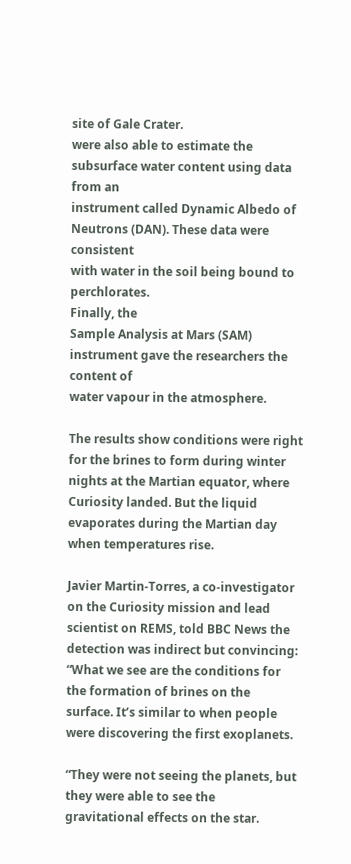site of Gale Crater.
were also able to estimate the subsurface water content using data from an
instrument called Dynamic Albedo of Neutrons (DAN). These data were consistent
with water in the soil being bound to perchlorates.
Finally, the
Sample Analysis at Mars (SAM) instrument gave the researchers the content of
water vapour in the atmosphere.

The results show conditions were right for the brines to form during winter
nights at the Martian equator, where Curiosity landed. But the liquid
evaporates during the Martian day when temperatures rise.

Javier Martin-Torres, a co-investigator on the Curiosity mission and lead
scientist on REMS, told BBC News the detection was indirect but convincing:
“What we see are the conditions for the formation of brines on the
surface. It’s similar to when people were discovering the first exoplanets.

“They were not seeing the planets, but they were able to see the
gravitational effects on the star.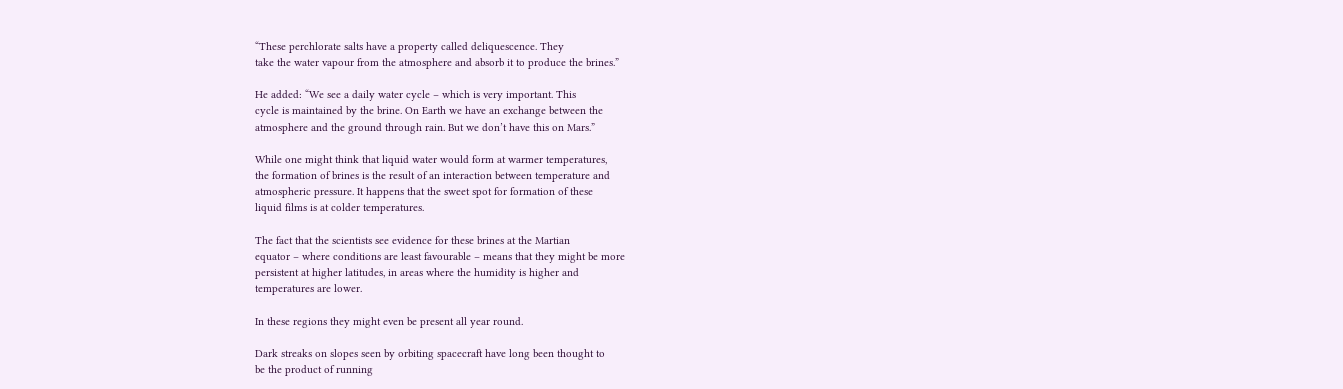“These perchlorate salts have a property called deliquescence. They
take the water vapour from the atmosphere and absorb it to produce the brines.”

He added: “We see a daily water cycle – which is very important. This
cycle is maintained by the brine. On Earth we have an exchange between the
atmosphere and the ground through rain. But we don’t have this on Mars.”

While one might think that liquid water would form at warmer temperatures,
the formation of brines is the result of an interaction between temperature and
atmospheric pressure. It happens that the sweet spot for formation of these
liquid films is at colder temperatures.

The fact that the scientists see evidence for these brines at the Martian
equator – where conditions are least favourable – means that they might be more
persistent at higher latitudes, in areas where the humidity is higher and
temperatures are lower.

In these regions they might even be present all year round.

Dark streaks on slopes seen by orbiting spacecraft have long been thought to
be the product of running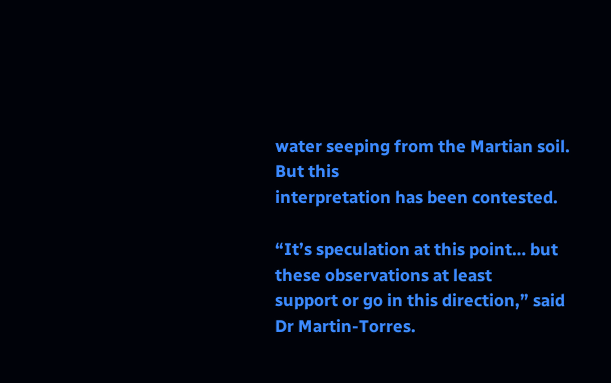water seeping from the Martian soil. But this
interpretation has been contested.

“It’s speculation at this point… but these observations at least
support or go in this direction,” said Dr Martin-Torres.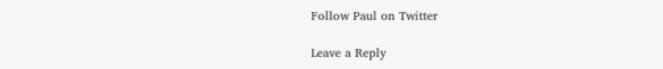Follow Paul on Twitter

Leave a Reply